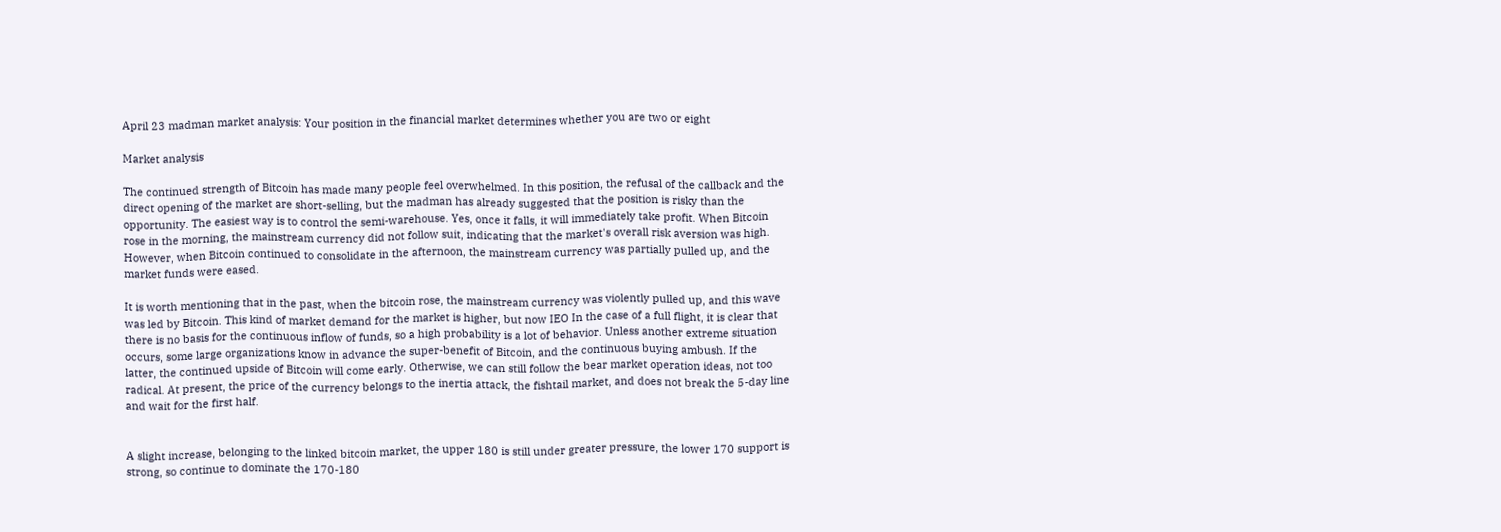April 23 madman market analysis: Your position in the financial market determines whether you are two or eight

Market analysis

The continued strength of Bitcoin has made many people feel overwhelmed. In this position, the refusal of the callback and the direct opening of the market are short-selling, but the madman has already suggested that the position is risky than the opportunity. The easiest way is to control the semi-warehouse. Yes, once it falls, it will immediately take profit. When Bitcoin rose in the morning, the mainstream currency did not follow suit, indicating that the market's overall risk aversion was high. However, when Bitcoin continued to consolidate in the afternoon, the mainstream currency was partially pulled up, and the market funds were eased.

It is worth mentioning that in the past, when the bitcoin rose, the mainstream currency was violently pulled up, and this wave was led by Bitcoin. This kind of market demand for the market is higher, but now IEO In the case of a full flight, it is clear that there is no basis for the continuous inflow of funds, so a high probability is a lot of behavior. Unless another extreme situation occurs, some large organizations know in advance the super-benefit of Bitcoin, and the continuous buying ambush. If the latter, the continued upside of Bitcoin will come early. Otherwise, we can still follow the bear market operation ideas, not too radical. At present, the price of the currency belongs to the inertia attack, the fishtail market, and does not break the 5-day line and wait for the first half.


A slight increase, belonging to the linked bitcoin market, the upper 180 is still under greater pressure, the lower 170 support is strong, so continue to dominate the 170-180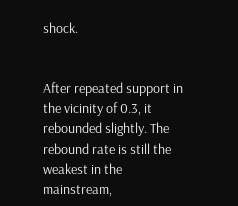shock.


After repeated support in the vicinity of 0.3, it rebounded slightly. The rebound rate is still the weakest in the mainstream,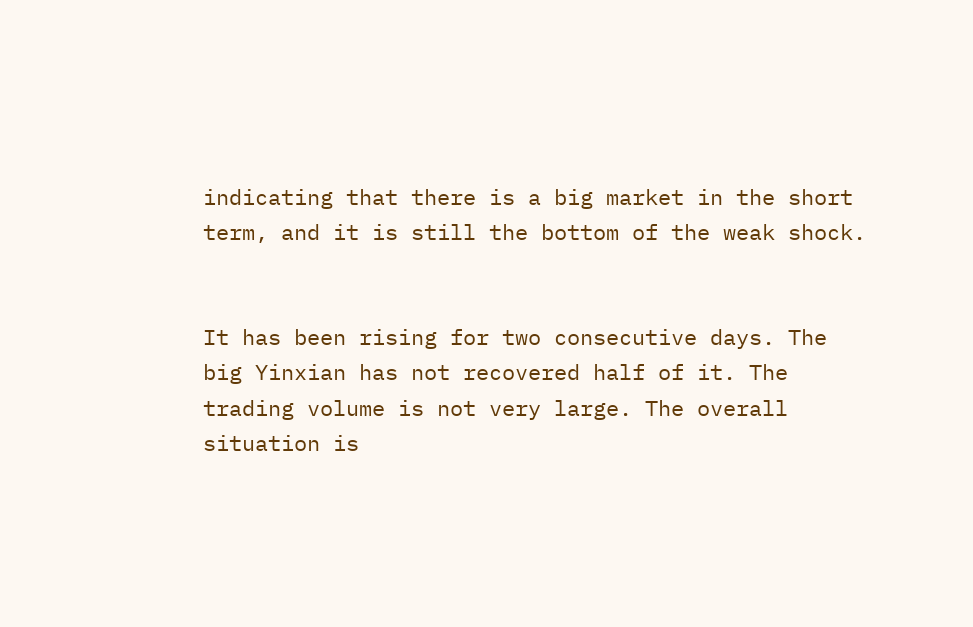indicating that there is a big market in the short term, and it is still the bottom of the weak shock.


It has been rising for two consecutive days. The big Yinxian has not recovered half of it. The trading volume is not very large. The overall situation is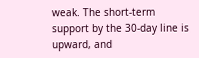weak. The short-term support by the 30-day line is upward, and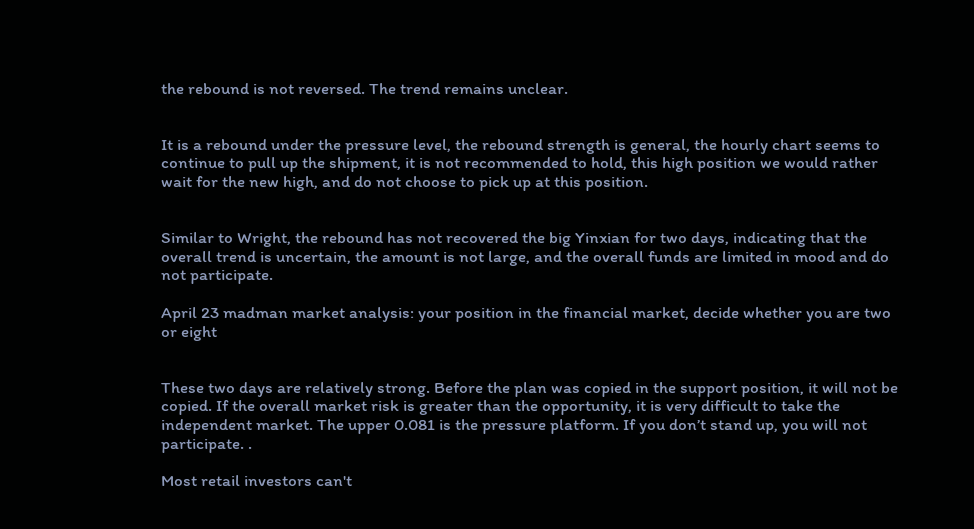the rebound is not reversed. The trend remains unclear.


It is a rebound under the pressure level, the rebound strength is general, the hourly chart seems to continue to pull up the shipment, it is not recommended to hold, this high position we would rather wait for the new high, and do not choose to pick up at this position.


Similar to Wright, the rebound has not recovered the big Yinxian for two days, indicating that the overall trend is uncertain, the amount is not large, and the overall funds are limited in mood and do not participate.

April 23 madman market analysis: your position in the financial market, decide whether you are two or eight


These two days are relatively strong. Before the plan was copied in the support position, it will not be copied. If the overall market risk is greater than the opportunity, it is very difficult to take the independent market. The upper 0.081 is the pressure platform. If you don’t stand up, you will not participate. .

Most retail investors can't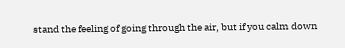stand the feeling of going through the air, but if you calm down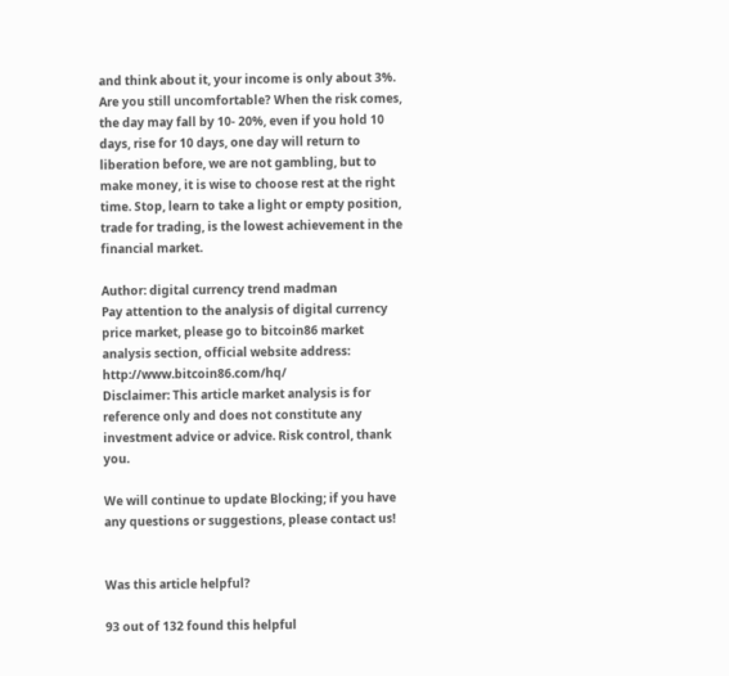and think about it, your income is only about 3%. Are you still uncomfortable? When the risk comes, the day may fall by 10- 20%, even if you hold 10 days, rise for 10 days, one day will return to liberation before, we are not gambling, but to make money, it is wise to choose rest at the right time. Stop, learn to take a light or empty position, trade for trading, is the lowest achievement in the financial market.

Author: digital currency trend madman
Pay attention to the analysis of digital currency price market, please go to bitcoin86 market analysis section, official website address: http://www.bitcoin86.com/hq/
Disclaimer: This article market analysis is for reference only and does not constitute any investment advice or advice. Risk control, thank you.

We will continue to update Blocking; if you have any questions or suggestions, please contact us!


Was this article helpful?

93 out of 132 found this helpful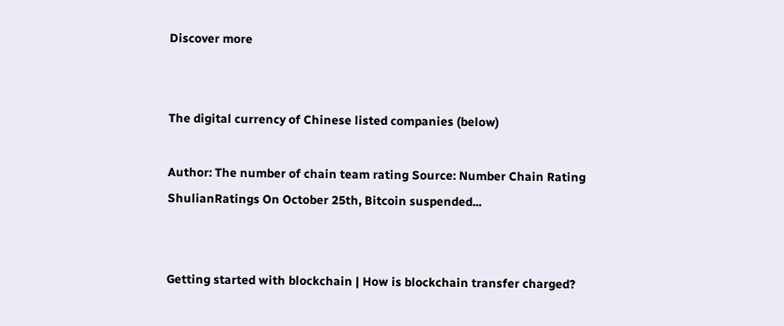Discover more


The digital currency of Chinese listed companies (below)

Author: The number of chain team rating Source: Number Chain Rating ShulianRatings On October 25th, Bitcoin suspended...


Getting started with blockchain | How is blockchain transfer charged?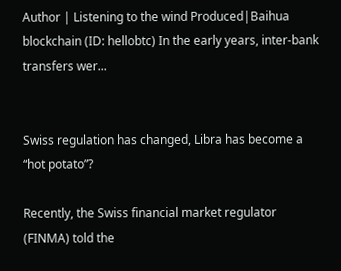Author | Listening to the wind Produced|Baihua blockchain (ID: hellobtc) In the early years, inter-bank transfers wer...


Swiss regulation has changed, Libra has become a “hot potato”?

Recently, the Swiss financial market regulator (FINMA) told the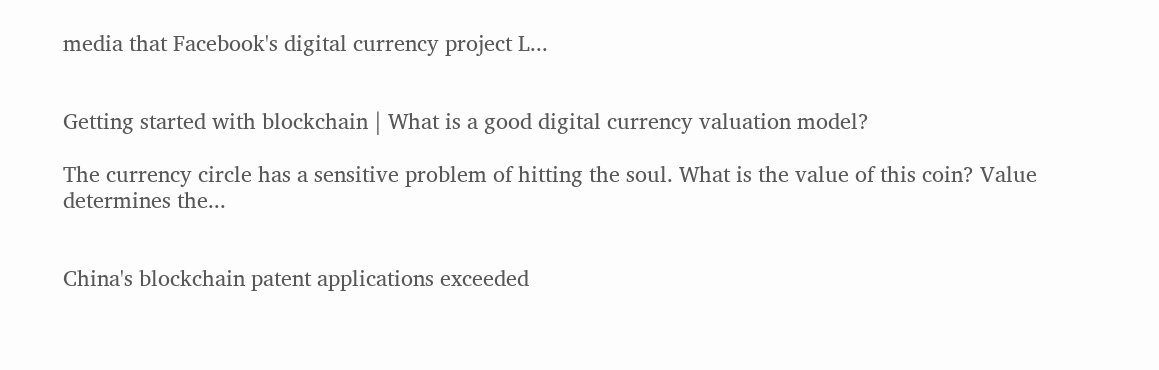media that Facebook's digital currency project L...


Getting started with blockchain | What is a good digital currency valuation model?

The currency circle has a sensitive problem of hitting the soul. What is the value of this coin? Value determines the...


China's blockchain patent applications exceeded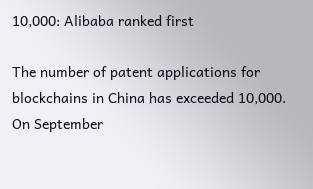10,000: Alibaba ranked first

The number of patent applications for blockchains in China has exceeded 10,000. On September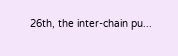26th, the inter-chain pu...